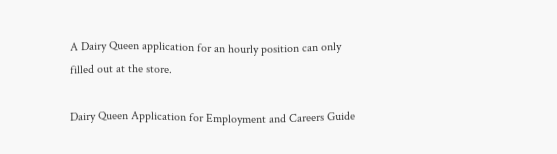A Dairy Queen application for an hourly position can only filled out at the store.

Dairy Queen Application for Employment and Careers Guide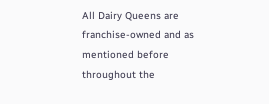All Dairy Queens are franchise-owned and as mentioned before throughout the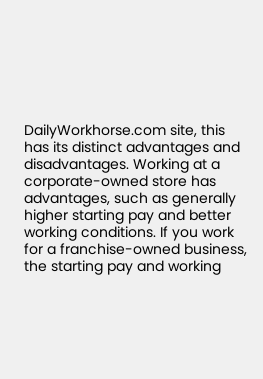DailyWorkhorse.com site, this has its distinct advantages and disadvantages. Working at a corporate-owned store has advantages, such as generally higher starting pay and better working conditions. If you work for a franchise-owned business, the starting pay and working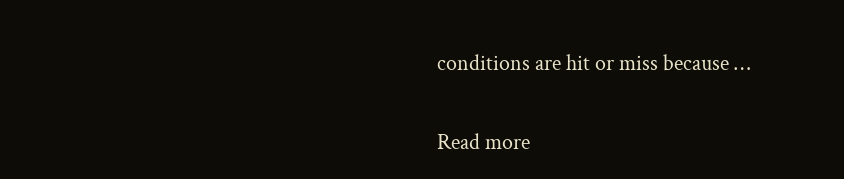conditions are hit or miss because …

Read more